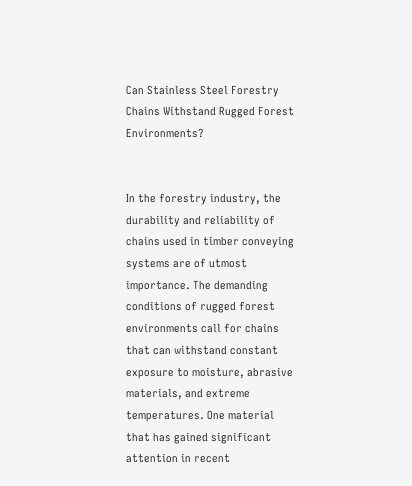Can Stainless Steel Forestry Chains Withstand Rugged Forest Environments?


In the forestry industry, the durability and reliability of chains used in timber conveying systems are of utmost importance. The demanding conditions of rugged forest environments call for chains that can withstand constant exposure to moisture, abrasive materials, and extreme temperatures. One material that has gained significant attention in recent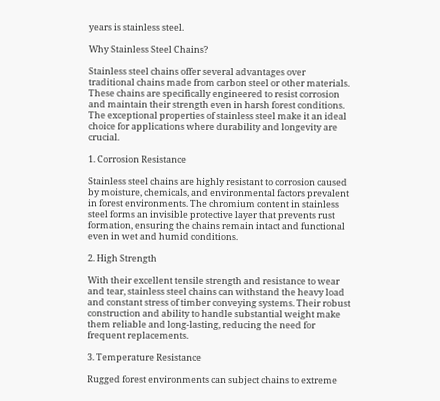years is stainless steel.

Why Stainless Steel Chains?

Stainless steel chains offer several advantages over traditional chains made from carbon steel or other materials. These chains are specifically engineered to resist corrosion and maintain their strength even in harsh forest conditions. The exceptional properties of stainless steel make it an ideal choice for applications where durability and longevity are crucial.

1. Corrosion Resistance

Stainless steel chains are highly resistant to corrosion caused by moisture, chemicals, and environmental factors prevalent in forest environments. The chromium content in stainless steel forms an invisible protective layer that prevents rust formation, ensuring the chains remain intact and functional even in wet and humid conditions.

2. High Strength

With their excellent tensile strength and resistance to wear and tear, stainless steel chains can withstand the heavy load and constant stress of timber conveying systems. Their robust construction and ability to handle substantial weight make them reliable and long-lasting, reducing the need for frequent replacements.

3. Temperature Resistance

Rugged forest environments can subject chains to extreme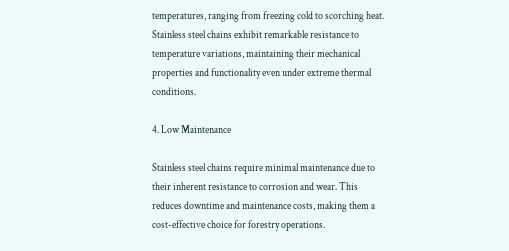temperatures, ranging from freezing cold to scorching heat. Stainless steel chains exhibit remarkable resistance to temperature variations, maintaining their mechanical properties and functionality even under extreme thermal conditions.

4. Low Maintenance

Stainless steel chains require minimal maintenance due to their inherent resistance to corrosion and wear. This reduces downtime and maintenance costs, making them a cost-effective choice for forestry operations.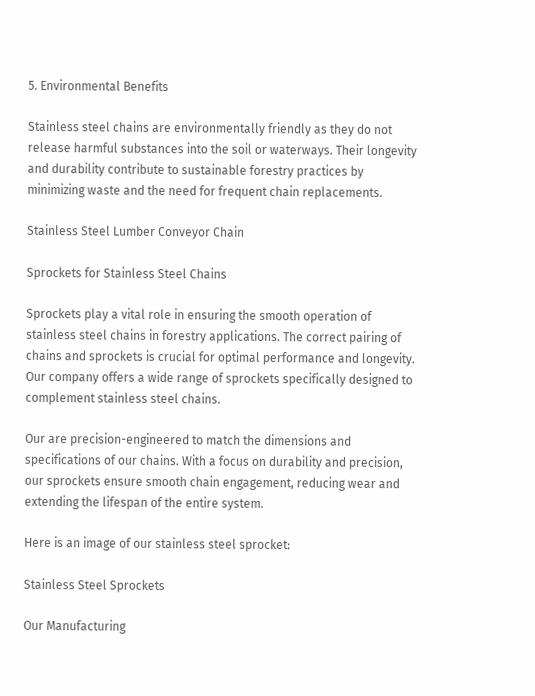5. Environmental Benefits

Stainless steel chains are environmentally friendly as they do not release harmful substances into the soil or waterways. Their longevity and durability contribute to sustainable forestry practices by minimizing waste and the need for frequent chain replacements.

Stainless Steel Lumber Conveyor Chain

Sprockets for Stainless Steel Chains

Sprockets play a vital role in ensuring the smooth operation of stainless steel chains in forestry applications. The correct pairing of chains and sprockets is crucial for optimal performance and longevity. Our company offers a wide range of sprockets specifically designed to complement stainless steel chains.

Our are precision-engineered to match the dimensions and specifications of our chains. With a focus on durability and precision, our sprockets ensure smooth chain engagement, reducing wear and extending the lifespan of the entire system.

Here is an image of our stainless steel sprocket:

Stainless Steel Sprockets

Our Manufacturing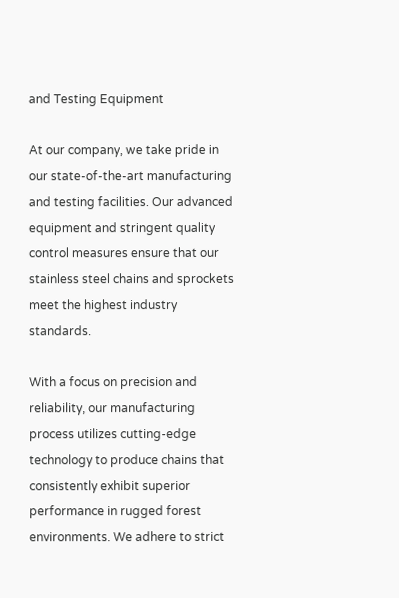and Testing Equipment

At our company, we take pride in our state-of-the-art manufacturing and testing facilities. Our advanced equipment and stringent quality control measures ensure that our stainless steel chains and sprockets meet the highest industry standards.

With a focus on precision and reliability, our manufacturing process utilizes cutting-edge technology to produce chains that consistently exhibit superior performance in rugged forest environments. We adhere to strict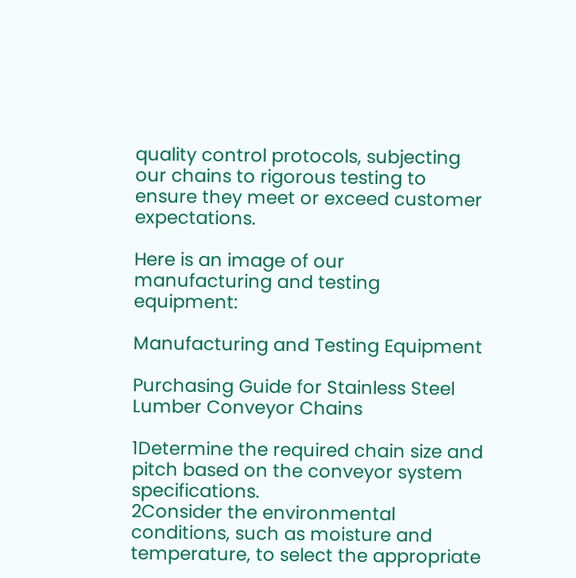quality control protocols, subjecting our chains to rigorous testing to ensure they meet or exceed customer expectations.

Here is an image of our manufacturing and testing equipment:

Manufacturing and Testing Equipment

Purchasing Guide for Stainless Steel Lumber Conveyor Chains

1Determine the required chain size and pitch based on the conveyor system specifications.
2Consider the environmental conditions, such as moisture and temperature, to select the appropriate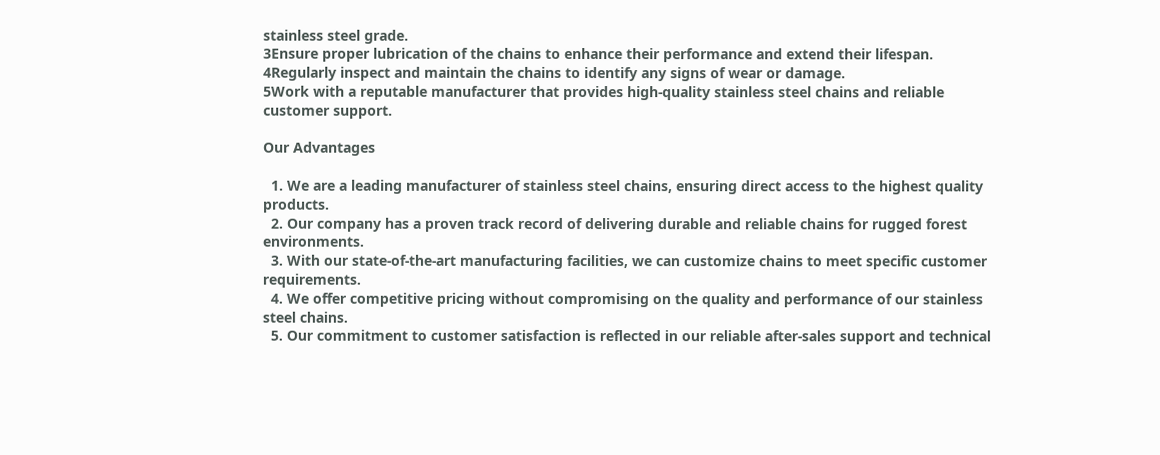stainless steel grade.
3Ensure proper lubrication of the chains to enhance their performance and extend their lifespan.
4Regularly inspect and maintain the chains to identify any signs of wear or damage.
5Work with a reputable manufacturer that provides high-quality stainless steel chains and reliable customer support.

Our Advantages

  1. We are a leading manufacturer of stainless steel chains, ensuring direct access to the highest quality products.
  2. Our company has a proven track record of delivering durable and reliable chains for rugged forest environments.
  3. With our state-of-the-art manufacturing facilities, we can customize chains to meet specific customer requirements.
  4. We offer competitive pricing without compromising on the quality and performance of our stainless steel chains.
  5. Our commitment to customer satisfaction is reflected in our reliable after-sales support and technical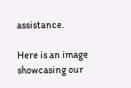assistance.

Here is an image showcasing our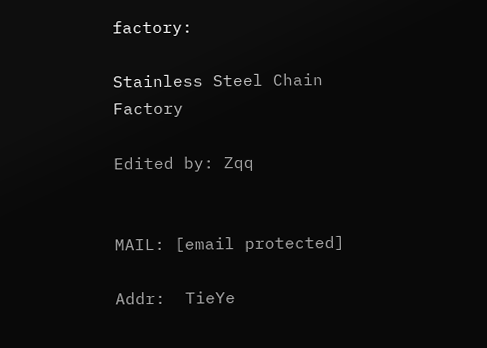factory:

Stainless Steel Chain Factory

Edited by: Zqq


MAIL: [email protected]

Addr:  TieYe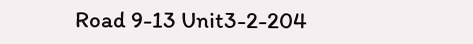Road 9-13 Unit3-2-204